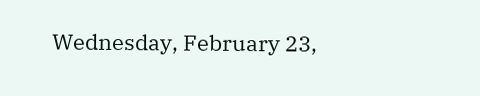Wednesday, February 23,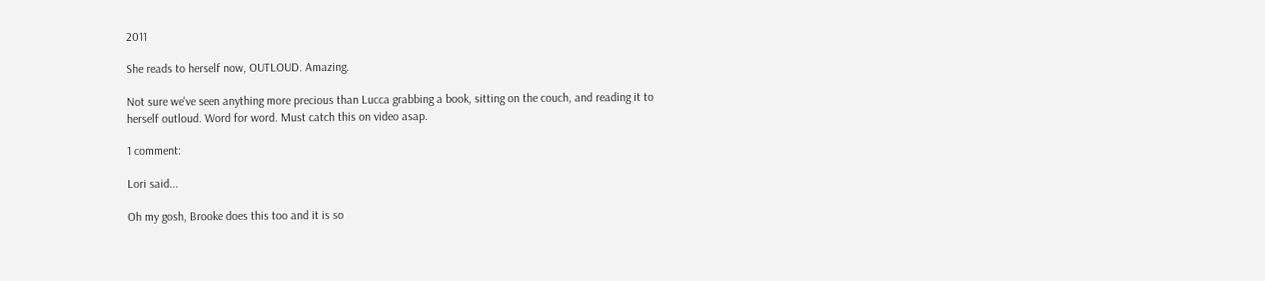2011

She reads to herself now, OUTLOUD. Amazing.

Not sure we've seen anything more precious than Lucca grabbing a book, sitting on the couch, and reading it to herself outloud. Word for word. Must catch this on video asap.

1 comment:

Lori said...

Oh my gosh, Brooke does this too and it is so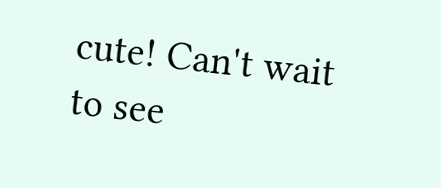cute! Can't wait to see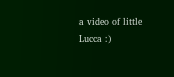a video of little Lucca :)